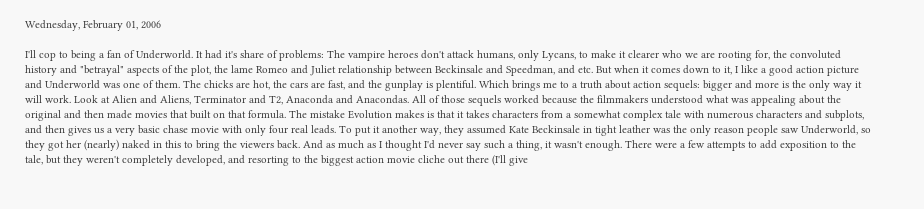Wednesday, February 01, 2006

I'll cop to being a fan of Underworld. It had it's share of problems: The vampire heroes don't attack humans, only Lycans, to make it clearer who we are rooting for, the convoluted history and "betrayal" aspects of the plot, the lame Romeo and Juliet relationship between Beckinsale and Speedman, and etc. But when it comes down to it, I like a good action picture and Underworld was one of them. The chicks are hot, the cars are fast, and the gunplay is plentiful. Which brings me to a truth about action sequels: bigger and more is the only way it will work. Look at Alien and Aliens, Terminator and T2, Anaconda and Anacondas. All of those sequels worked because the filmmakers understood what was appealing about the original and then made movies that built on that formula. The mistake Evolution makes is that it takes characters from a somewhat complex tale with numerous characters and subplots, and then gives us a very basic chase movie with only four real leads. To put it another way, they assumed Kate Beckinsale in tight leather was the only reason people saw Underworld, so they got her (nearly) naked in this to bring the viewers back. And as much as I thought I'd never say such a thing, it wasn't enough. There were a few attempts to add exposition to the tale, but they weren't completely developed, and resorting to the biggest action movie cliche out there (I'll give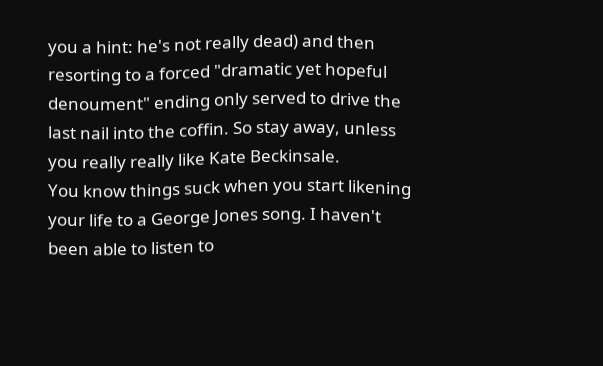you a hint: he's not really dead) and then resorting to a forced "dramatic yet hopeful denoument" ending only served to drive the last nail into the coffin. So stay away, unless you really really like Kate Beckinsale.
You know things suck when you start likening your life to a George Jones song. I haven't been able to listen to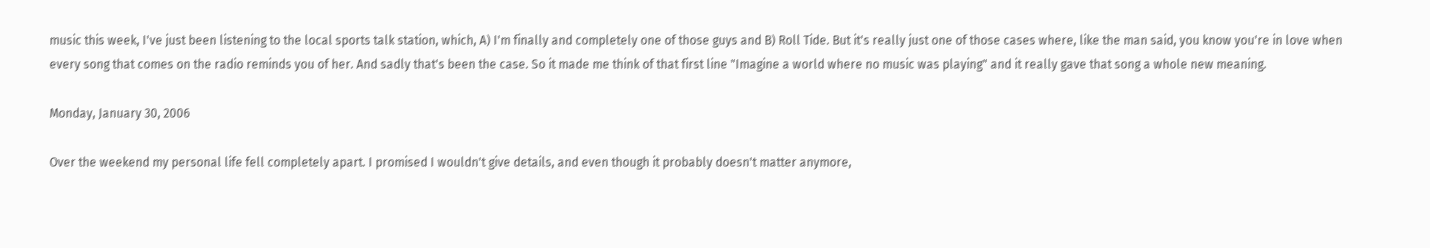music this week, I've just been listening to the local sports talk station, which, A) I'm finally and completely one of those guys and B) Roll Tide. But it's really just one of those cases where, like the man said, you know you're in love when every song that comes on the radio reminds you of her. And sadly that's been the case. So it made me think of that first line "Imagine a world where no music was playing" and it really gave that song a whole new meaning.

Monday, January 30, 2006

Over the weekend my personal life fell completely apart. I promised I wouldn't give details, and even though it probably doesn't matter anymore,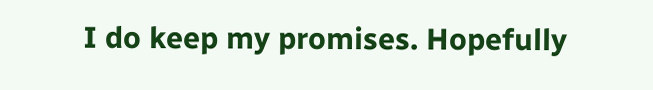I do keep my promises. Hopefully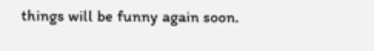things will be funny again soon.